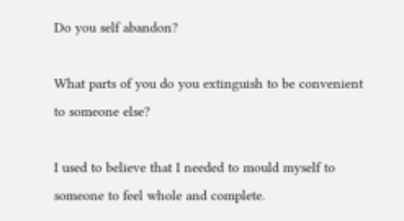Do you self abandon?

What parts of you do you extinguish to be convenient to someone else?

I used to believe that I needed to mould myself to someone to feel whole and complete.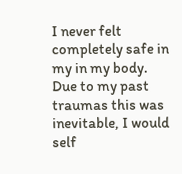I never felt completely safe in my in my body. Due to my past traumas this was inevitable, I would self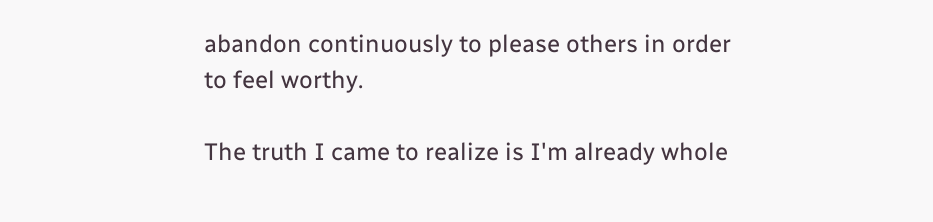abandon continuously to please others in order to feel worthy.

The truth I came to realize is I'm already whole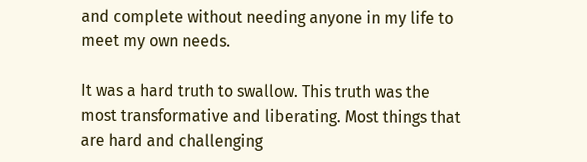and complete without needing anyone in my life to meet my own needs.

It was a hard truth to swallow. This truth was the most transformative and liberating. Most things that are hard and challenging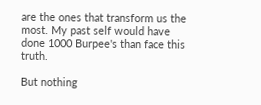are the ones that transform us the most. My past self would have done 1000 Burpee's than face this truth.

But nothing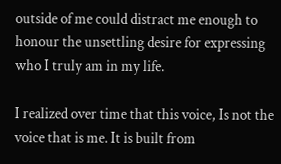outside of me could distract me enough to honour the unsettling desire for expressing who I truly am in my life.

I realized over time that this voice, Is not the voice that is me. It is built from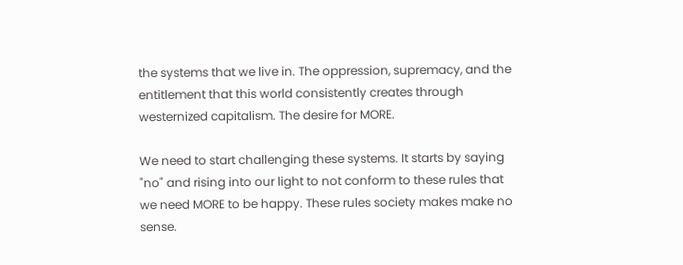the systems that we live in. The oppression, supremacy, and the entitlement that this world consistently creates through westernized capitalism. The desire for MORE.

We need to start challenging these systems. It starts by saying "no" and rising into our light to not conform to these rules that we need MORE to be happy. These rules society makes make no sense.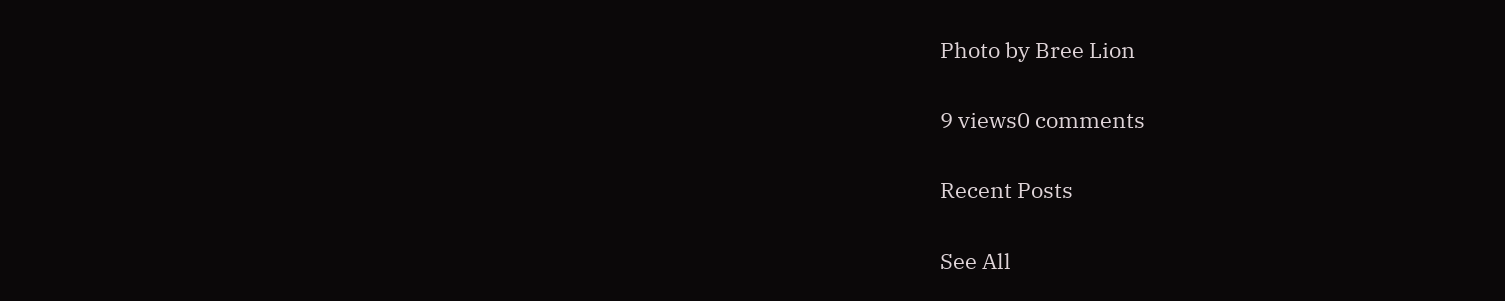Photo by Bree Lion

9 views0 comments

Recent Posts

See All